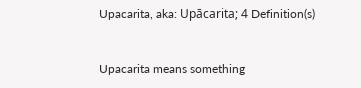Upacarita, aka: Upācarita; 4 Definition(s)


Upacarita means something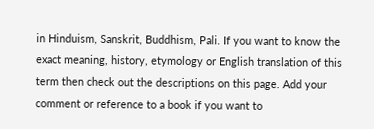in Hinduism, Sanskrit, Buddhism, Pali. If you want to know the exact meaning, history, etymology or English translation of this term then check out the descriptions on this page. Add your comment or reference to a book if you want to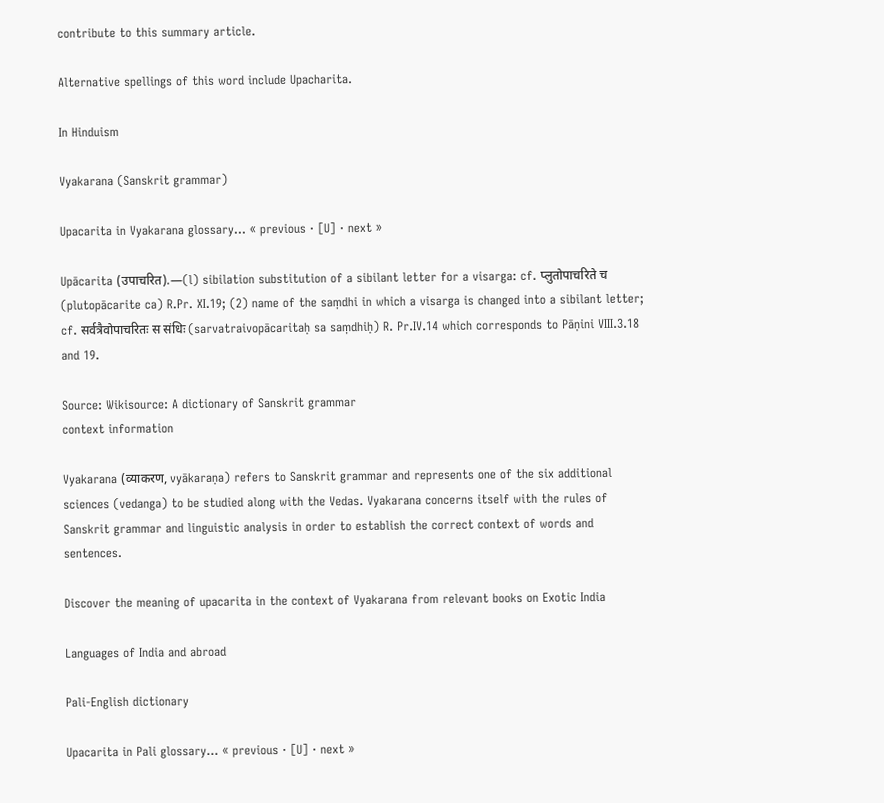contribute to this summary article.

Alternative spellings of this word include Upacharita.

In Hinduism

Vyakarana (Sanskrit grammar)

Upacarita in Vyakarana glossary... « previous · [U] · next »

Upācarita (उपाचरित).—(l) sibilation substitution of a sibilant letter for a visarga: cf. प्लुतोपाचरिते च (plutopācarite ca) R.Pr. XI.19; (2) name of the saṃdhi in which a visarga is changed into a sibilant letter; cf. सर्वत्रैवोपाचरितः स संधिः (sarvatraivopācaritaḥ sa saṃdhiḥ) R. Pr.IV.14 which corresponds to Pāṇini VIII.3.18 and 19.

Source: Wikisource: A dictionary of Sanskrit grammar
context information

Vyakarana (व्याकरण, vyākaraṇa) refers to Sanskrit grammar and represents one of the six additional sciences (vedanga) to be studied along with the Vedas. Vyakarana concerns itself with the rules of Sanskrit grammar and linguistic analysis in order to establish the correct context of words and sentences.

Discover the meaning of upacarita in the context of Vyakarana from relevant books on Exotic India

Languages of India and abroad

Pali-English dictionary

Upacarita in Pali glossary... « previous · [U] · next »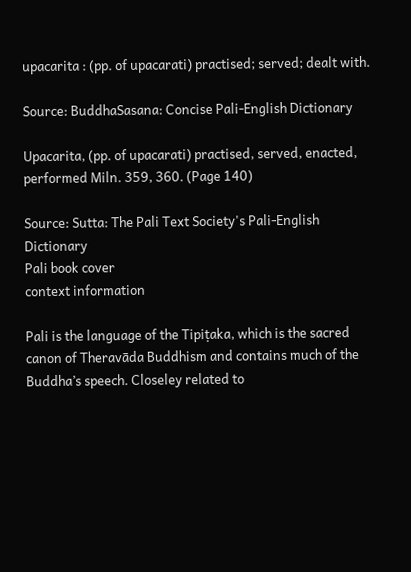upacarita : (pp. of upacarati) practised; served; dealt with.

Source: BuddhaSasana: Concise Pali-English Dictionary

Upacarita, (pp. of upacarati) practised, served, enacted, performed Miln. 359, 360. (Page 140)

Source: Sutta: The Pali Text Society's Pali-English Dictionary
Pali book cover
context information

Pali is the language of the Tipiṭaka, which is the sacred canon of Theravāda Buddhism and contains much of the Buddha’s speech. Closeley related to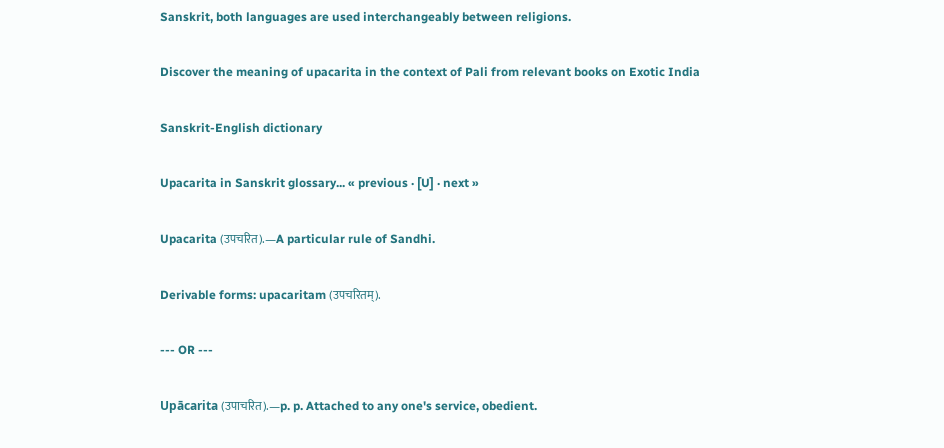Sanskrit, both languages are used interchangeably between religions.

Discover the meaning of upacarita in the context of Pali from relevant books on Exotic India

Sanskrit-English dictionary

Upacarita in Sanskrit glossary... « previous · [U] · next »

Upacarita (उपचरित).—A particular rule of Sandhi.

Derivable forms: upacaritam (उपचरितम्).

--- OR ---

Upācarita (उपाचरित).—p. p. Attached to any one's service, obedient.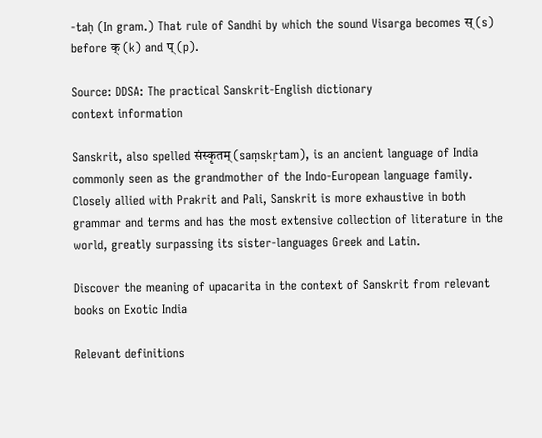-taḥ (In gram.) That rule of Sandhi by which the sound Visarga becomes स् (s) before क् (k) and प् (p).

Source: DDSA: The practical Sanskrit-English dictionary
context information

Sanskrit, also spelled संस्कृतम् (saṃskṛtam), is an ancient language of India commonly seen as the grandmother of the Indo-European language family. Closely allied with Prakrit and Pali, Sanskrit is more exhaustive in both grammar and terms and has the most extensive collection of literature in the world, greatly surpassing its sister-languages Greek and Latin.

Discover the meaning of upacarita in the context of Sanskrit from relevant books on Exotic India

Relevant definitions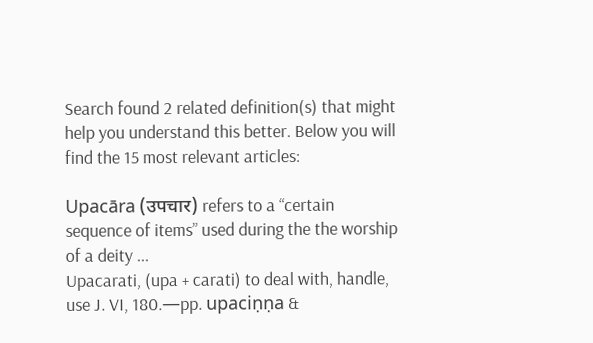Search found 2 related definition(s) that might help you understand this better. Below you will find the 15 most relevant articles:

Upacāra (उपचार) refers to a “certain sequence of items” used during the the worship of a deity ...
Upacarati, (upa + carati) to deal with, handle, use J. VI, 180.—pp. upaciṇṇa &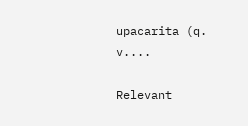upacarita (q. v....

Relevant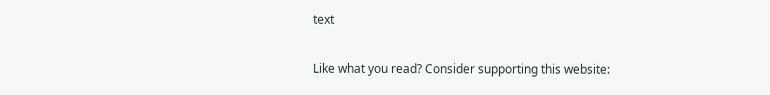text

Like what you read? Consider supporting this website: